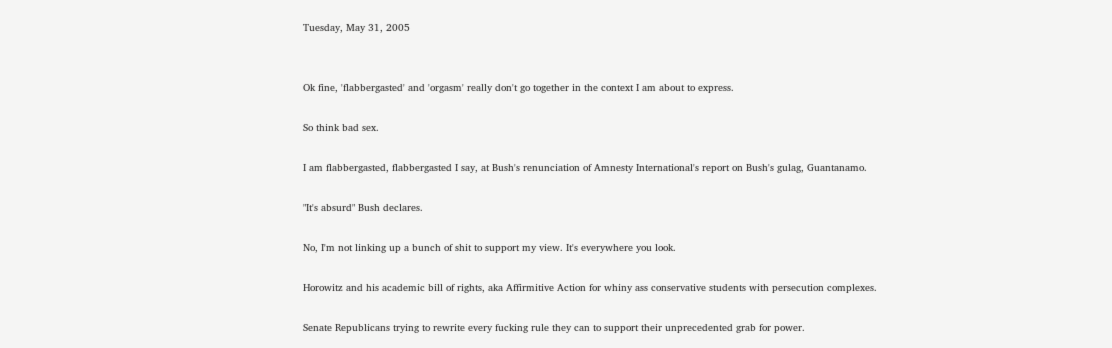Tuesday, May 31, 2005


Ok fine, 'flabbergasted' and 'orgasm' really don't go together in the context I am about to express.

So think bad sex.

I am flabbergasted, flabbergasted I say, at Bush's renunciation of Amnesty International's report on Bush's gulag, Guantanamo.

"It's absurd" Bush declares.

No, I'm not linking up a bunch of shit to support my view. It's everywhere you look.

Horowitz and his academic bill of rights, aka Affirmitive Action for whiny ass conservative students with persecution complexes.

Senate Republicans trying to rewrite every fucking rule they can to support their unprecedented grab for power.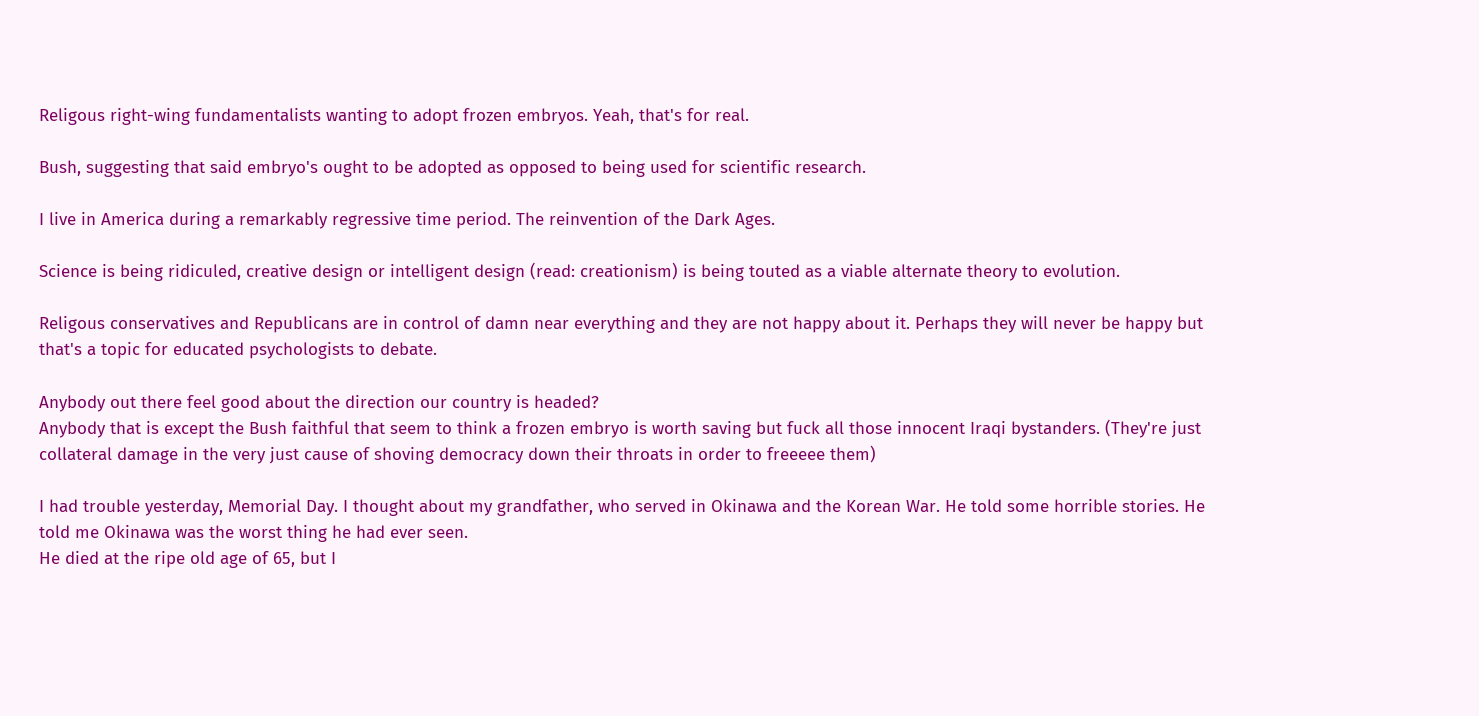Religous right-wing fundamentalists wanting to adopt frozen embryos. Yeah, that's for real.

Bush, suggesting that said embryo's ought to be adopted as opposed to being used for scientific research.

I live in America during a remarkably regressive time period. The reinvention of the Dark Ages.

Science is being ridiculed, creative design or intelligent design (read: creationism) is being touted as a viable alternate theory to evolution.

Religous conservatives and Republicans are in control of damn near everything and they are not happy about it. Perhaps they will never be happy but that's a topic for educated psychologists to debate.

Anybody out there feel good about the direction our country is headed?
Anybody that is except the Bush faithful that seem to think a frozen embryo is worth saving but fuck all those innocent Iraqi bystanders. (They're just collateral damage in the very just cause of shoving democracy down their throats in order to freeeee them)

I had trouble yesterday, Memorial Day. I thought about my grandfather, who served in Okinawa and the Korean War. He told some horrible stories. He told me Okinawa was the worst thing he had ever seen.
He died at the ripe old age of 65, but I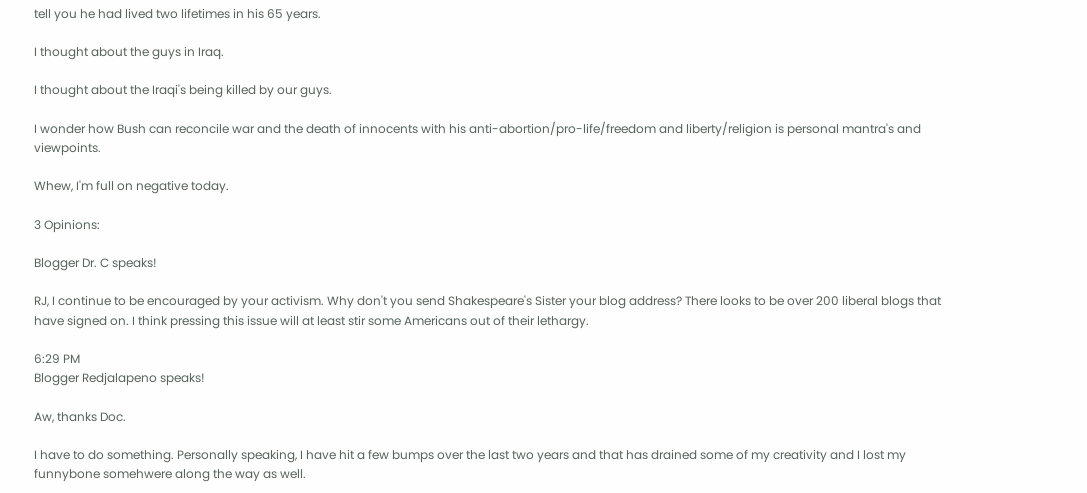tell you he had lived two lifetimes in his 65 years.

I thought about the guys in Iraq.

I thought about the Iraqi's being killed by our guys.

I wonder how Bush can reconcile war and the death of innocents with his anti-abortion/pro-life/freedom and liberty/religion is personal mantra's and viewpoints.

Whew, I'm full on negative today.

3 Opinions:

Blogger Dr. C speaks!

RJ, I continue to be encouraged by your activism. Why don't you send Shakespeare's Sister your blog address? There looks to be over 200 liberal blogs that have signed on. I think pressing this issue will at least stir some Americans out of their lethargy.

6:29 PM
Blogger Redjalapeno speaks!

Aw, thanks Doc.

I have to do something. Personally speaking, I have hit a few bumps over the last two years and that has drained some of my creativity and I lost my funnybone somehwere along the way as well.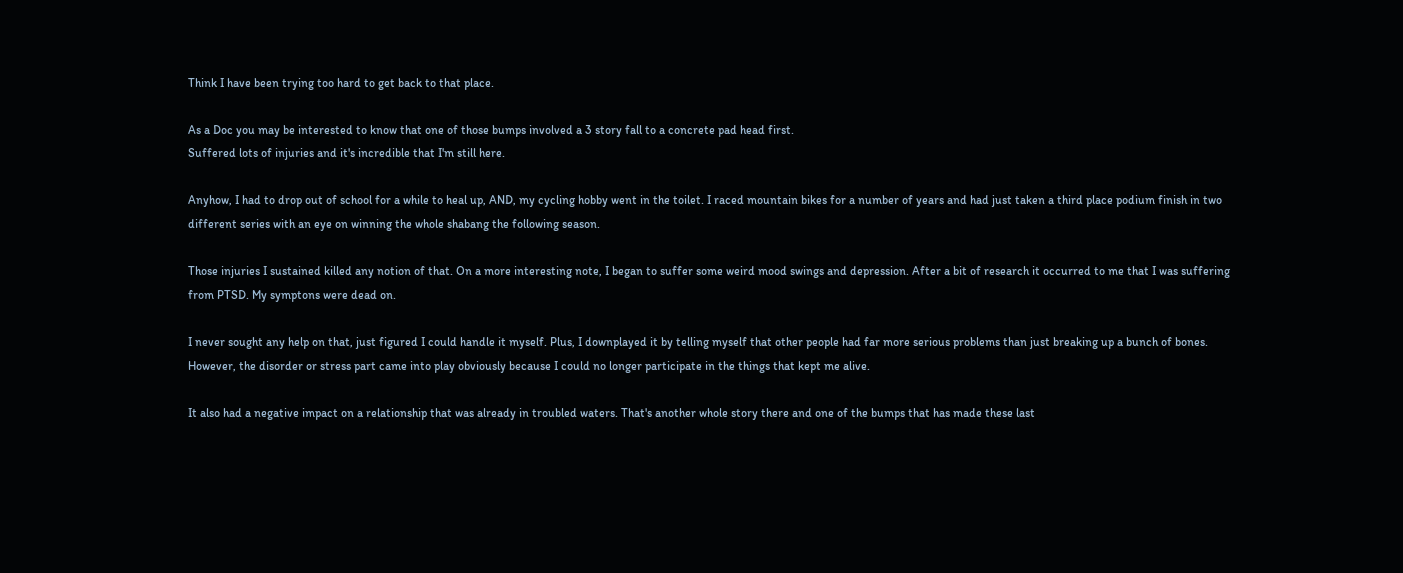Think I have been trying too hard to get back to that place.

As a Doc you may be interested to know that one of those bumps involved a 3 story fall to a concrete pad head first.
Suffered lots of injuries and it's incredible that I'm still here.

Anyhow, I had to drop out of school for a while to heal up, AND, my cycling hobby went in the toilet. I raced mountain bikes for a number of years and had just taken a third place podium finish in two different series with an eye on winning the whole shabang the following season.

Those injuries I sustained killed any notion of that. On a more interesting note, I began to suffer some weird mood swings and depression. After a bit of research it occurred to me that I was suffering from PTSD. My symptons were dead on.

I never sought any help on that, just figured I could handle it myself. Plus, I downplayed it by telling myself that other people had far more serious problems than just breaking up a bunch of bones. However, the disorder or stress part came into play obviously because I could no longer participate in the things that kept me alive.

It also had a negative impact on a relationship that was already in troubled waters. That's another whole story there and one of the bumps that has made these last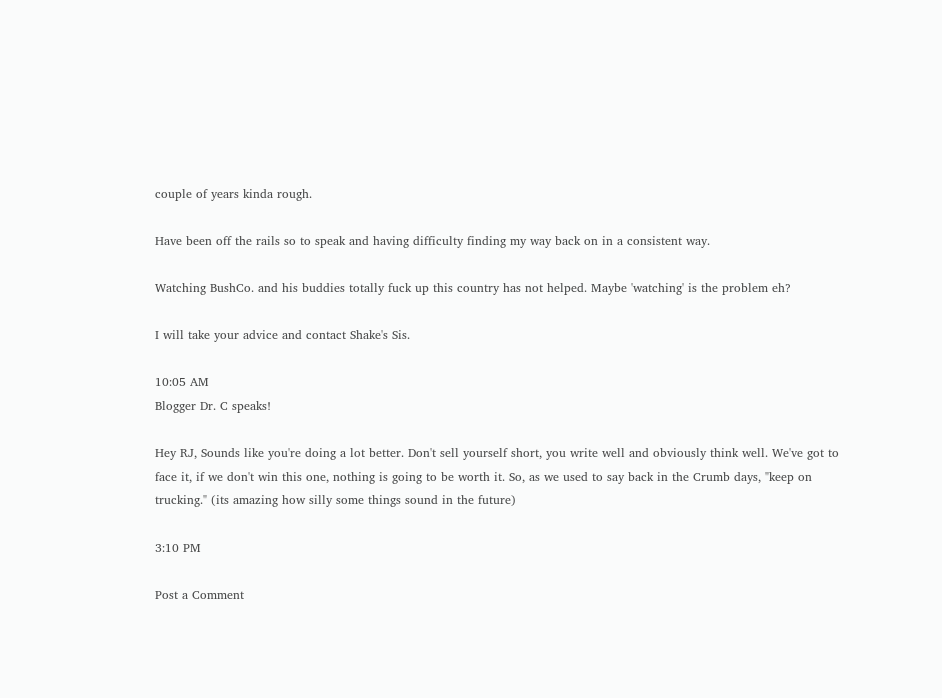couple of years kinda rough.

Have been off the rails so to speak and having difficulty finding my way back on in a consistent way.

Watching BushCo. and his buddies totally fuck up this country has not helped. Maybe 'watching' is the problem eh?

I will take your advice and contact Shake's Sis.

10:05 AM
Blogger Dr. C speaks!

Hey RJ, Sounds like you're doing a lot better. Don't sell yourself short, you write well and obviously think well. We've got to face it, if we don't win this one, nothing is going to be worth it. So, as we used to say back in the Crumb days, "keep on trucking." (its amazing how silly some things sound in the future)

3:10 PM

Post a Comment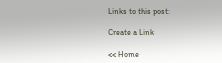Links to this post:

Create a Link

<< Home